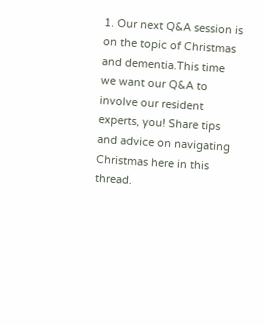1. Our next Q&A session is on the topic of Christmas and dementia.This time we want our Q&A to involve our resident experts, you! Share tips and advice on navigating Christmas here in this thread.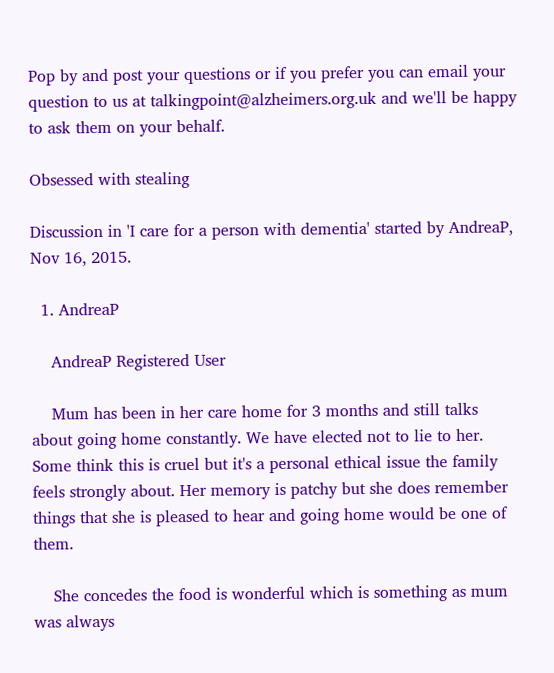Pop by and post your questions or if you prefer you can email your question to us at talkingpoint@alzheimers.org.uk and we'll be happy to ask them on your behalf.

Obsessed with stealing

Discussion in 'I care for a person with dementia' started by AndreaP, Nov 16, 2015.

  1. AndreaP

    AndreaP Registered User

    Mum has been in her care home for 3 months and still talks about going home constantly. We have elected not to lie to her. Some think this is cruel but it's a personal ethical issue the family feels strongly about. Her memory is patchy but she does remember things that she is pleased to hear and going home would be one of them.

    She concedes the food is wonderful which is something as mum was always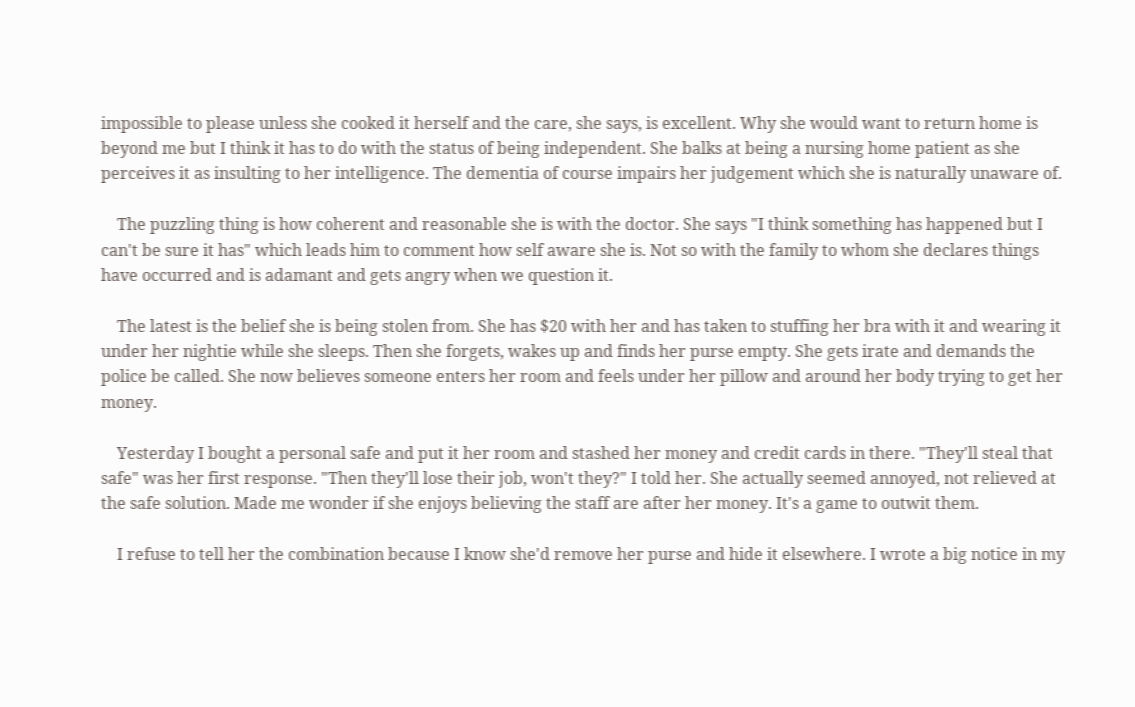impossible to please unless she cooked it herself and the care, she says, is excellent. Why she would want to return home is beyond me but I think it has to do with the status of being independent. She balks at being a nursing home patient as she perceives it as insulting to her intelligence. The dementia of course impairs her judgement which she is naturally unaware of.

    The puzzling thing is how coherent and reasonable she is with the doctor. She says "I think something has happened but I can't be sure it has" which leads him to comment how self aware she is. Not so with the family to whom she declares things have occurred and is adamant and gets angry when we question it.

    The latest is the belief she is being stolen from. She has $20 with her and has taken to stuffing her bra with it and wearing it under her nightie while she sleeps. Then she forgets, wakes up and finds her purse empty. She gets irate and demands the police be called. She now believes someone enters her room and feels under her pillow and around her body trying to get her money.

    Yesterday I bought a personal safe and put it her room and stashed her money and credit cards in there. "They'll steal that safe" was her first response. "Then they'll lose their job, won't they?" I told her. She actually seemed annoyed, not relieved at the safe solution. Made me wonder if she enjoys believing the staff are after her money. It's a game to outwit them.

    I refuse to tell her the combination because I know she'd remove her purse and hide it elsewhere. I wrote a big notice in my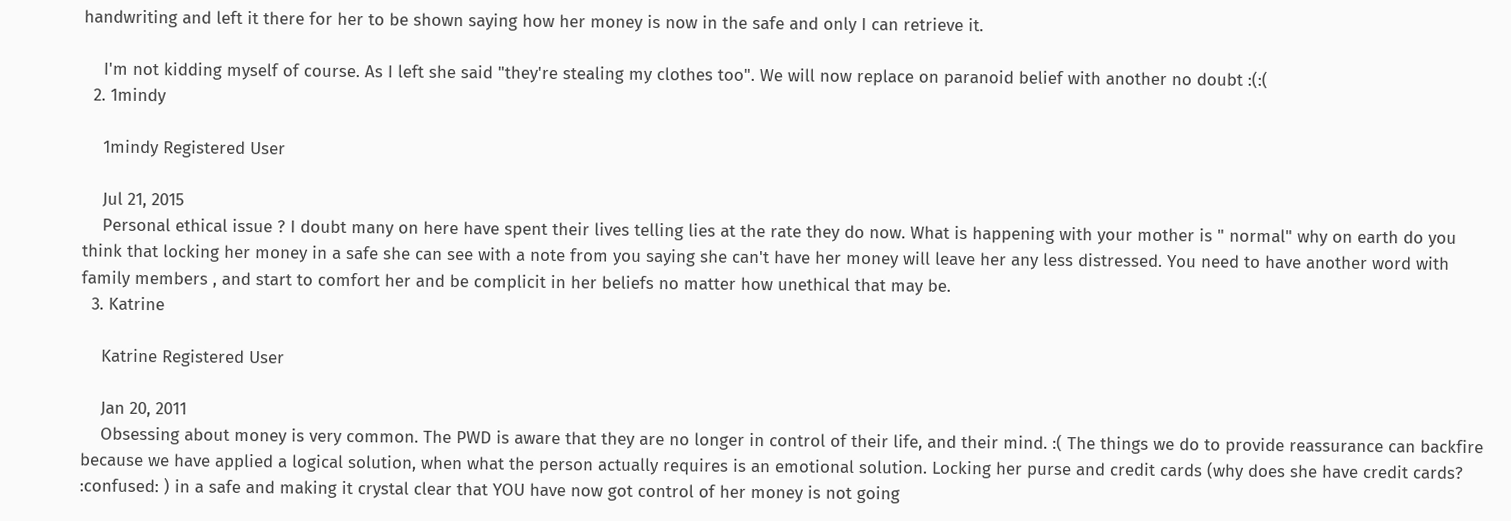handwriting and left it there for her to be shown saying how her money is now in the safe and only I can retrieve it.

    I'm not kidding myself of course. As I left she said "they're stealing my clothes too". We will now replace on paranoid belief with another no doubt :(:(
  2. 1mindy

    1mindy Registered User

    Jul 21, 2015
    Personal ethical issue ? I doubt many on here have spent their lives telling lies at the rate they do now. What is happening with your mother is " normal" why on earth do you think that locking her money in a safe she can see with a note from you saying she can't have her money will leave her any less distressed. You need to have another word with family members , and start to comfort her and be complicit in her beliefs no matter how unethical that may be.
  3. Katrine

    Katrine Registered User

    Jan 20, 2011
    Obsessing about money is very common. The PWD is aware that they are no longer in control of their life, and their mind. :( The things we do to provide reassurance can backfire because we have applied a logical solution, when what the person actually requires is an emotional solution. Locking her purse and credit cards (why does she have credit cards? :confused: ) in a safe and making it crystal clear that YOU have now got control of her money is not going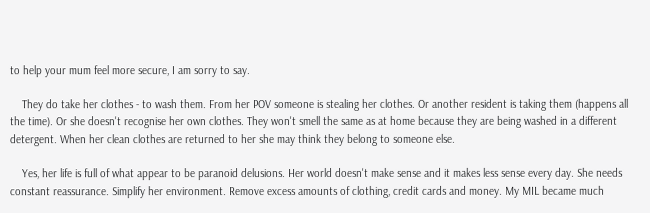to help your mum feel more secure, I am sorry to say.

    They do take her clothes - to wash them. From her POV someone is stealing her clothes. Or another resident is taking them (happens all the time). Or she doesn't recognise her own clothes. They won't smell the same as at home because they are being washed in a different detergent. When her clean clothes are returned to her she may think they belong to someone else.

    Yes, her life is full of what appear to be paranoid delusions. Her world doesn't make sense and it makes less sense every day. She needs constant reassurance. Simplify her environment. Remove excess amounts of clothing, credit cards and money. My MIL became much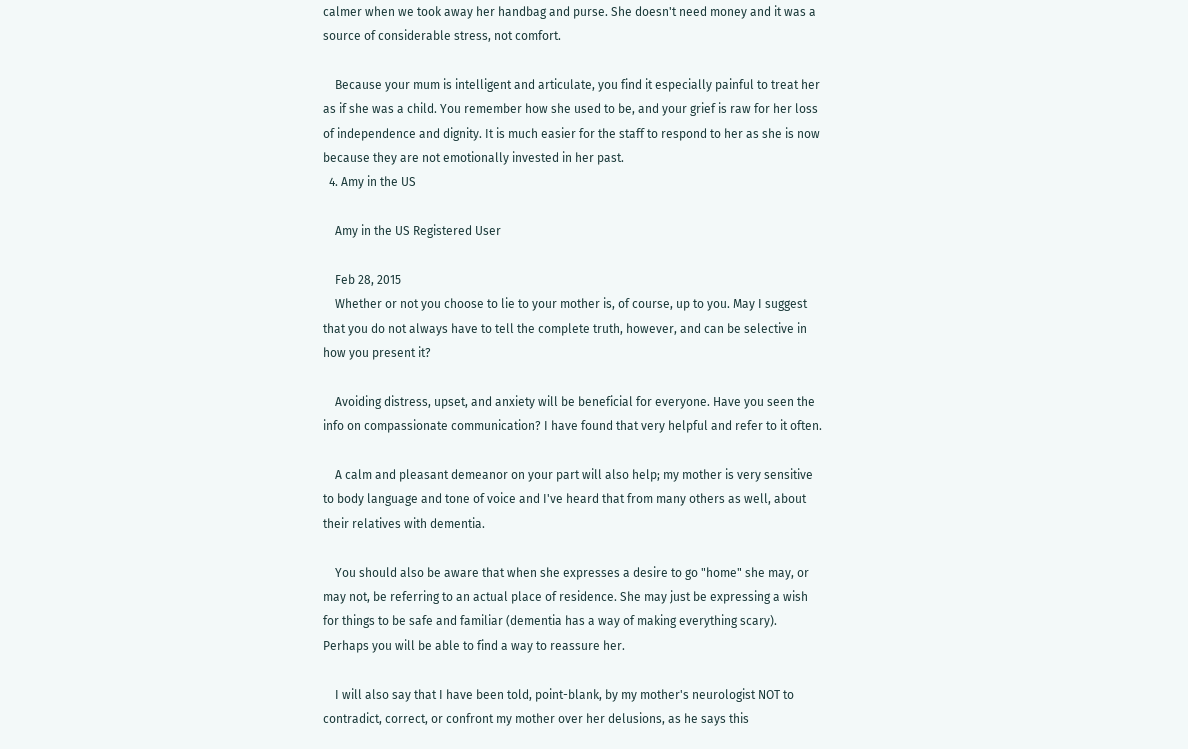calmer when we took away her handbag and purse. She doesn't need money and it was a source of considerable stress, not comfort.

    Because your mum is intelligent and articulate, you find it especially painful to treat her as if she was a child. You remember how she used to be, and your grief is raw for her loss of independence and dignity. It is much easier for the staff to respond to her as she is now because they are not emotionally invested in her past.
  4. Amy in the US

    Amy in the US Registered User

    Feb 28, 2015
    Whether or not you choose to lie to your mother is, of course, up to you. May I suggest that you do not always have to tell the complete truth, however, and can be selective in how you present it?

    Avoiding distress, upset, and anxiety will be beneficial for everyone. Have you seen the info on compassionate communication? I have found that very helpful and refer to it often.

    A calm and pleasant demeanor on your part will also help; my mother is very sensitive to body language and tone of voice and I've heard that from many others as well, about their relatives with dementia.

    You should also be aware that when she expresses a desire to go "home" she may, or may not, be referring to an actual place of residence. She may just be expressing a wish for things to be safe and familiar (dementia has a way of making everything scary). Perhaps you will be able to find a way to reassure her.

    I will also say that I have been told, point-blank, by my mother's neurologist NOT to contradict, correct, or confront my mother over her delusions, as he says this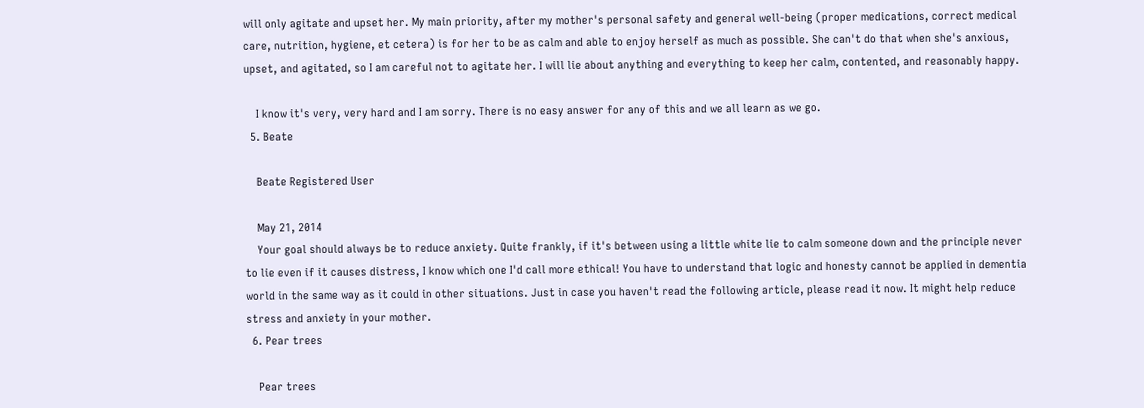will only agitate and upset her. My main priority, after my mother's personal safety and general well-being (proper medications, correct medical care, nutrition, hygiene, et cetera) is for her to be as calm and able to enjoy herself as much as possible. She can't do that when she's anxious, upset, and agitated, so I am careful not to agitate her. I will lie about anything and everything to keep her calm, contented, and reasonably happy.

    I know it's very, very hard and I am sorry. There is no easy answer for any of this and we all learn as we go.
  5. Beate

    Beate Registered User

    May 21, 2014
    Your goal should always be to reduce anxiety. Quite frankly, if it's between using a little white lie to calm someone down and the principle never to lie even if it causes distress, I know which one I'd call more ethical! You have to understand that logic and honesty cannot be applied in dementia world in the same way as it could in other situations. Just in case you haven't read the following article, please read it now. It might help reduce stress and anxiety in your mother.
  6. Pear trees

    Pear trees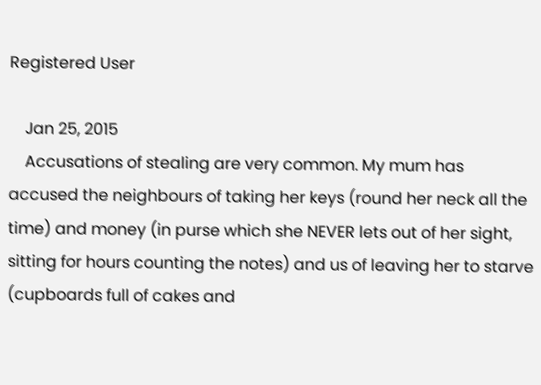Registered User

    Jan 25, 2015
    Accusations of stealing are very common. My mum has accused the neighbours of taking her keys (round her neck all the time) and money (in purse which she NEVER lets out of her sight, sitting for hours counting the notes) and us of leaving her to starve (cupboards full of cakes and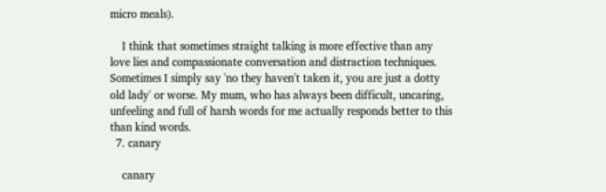micro meals).

    I think that sometimes straight talking is more effective than any love lies and compassionate conversation and distraction techniques. Sometimes I simply say 'no they haven't taken it, you are just a dotty old lady' or worse. My mum, who has always been difficult, uncaring, unfeeling and full of harsh words for me actually responds better to this than kind words.
  7. canary

    canary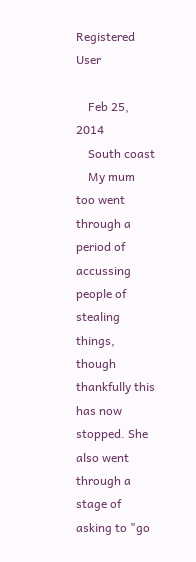Registered User

    Feb 25, 2014
    South coast
    My mum too went through a period of accussing people of stealing things, though thankfully this has now stopped. She also went through a stage of asking to "go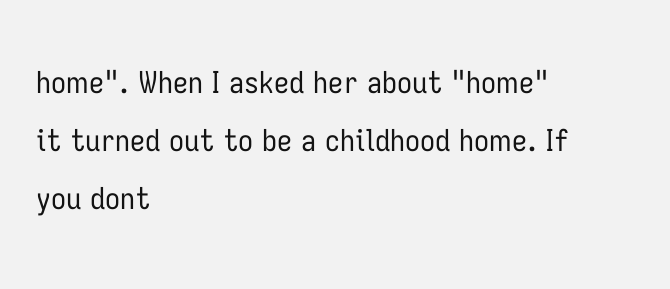home". When I asked her about "home" it turned out to be a childhood home. If you dont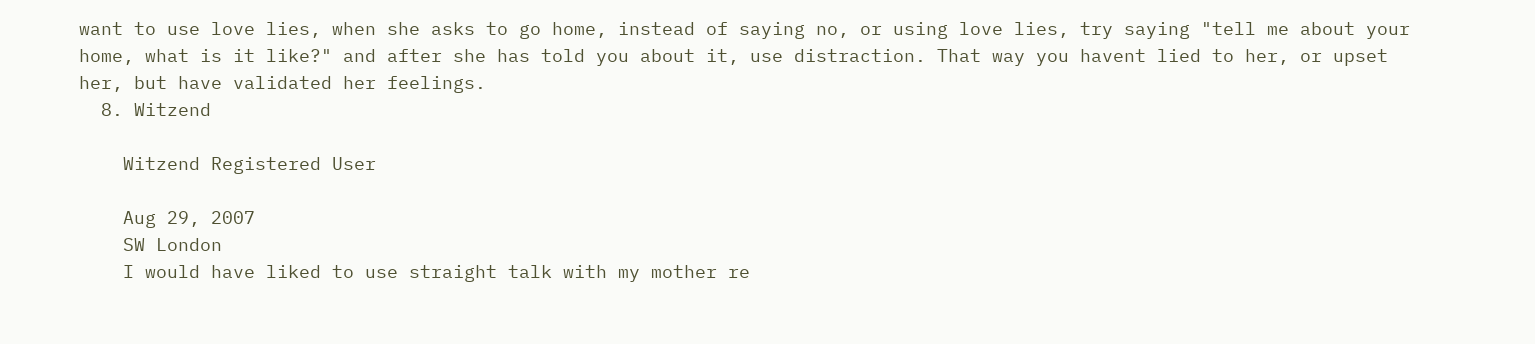want to use love lies, when she asks to go home, instead of saying no, or using love lies, try saying "tell me about your home, what is it like?" and after she has told you about it, use distraction. That way you havent lied to her, or upset her, but have validated her feelings.
  8. Witzend

    Witzend Registered User

    Aug 29, 2007
    SW London
    I would have liked to use straight talk with my mother re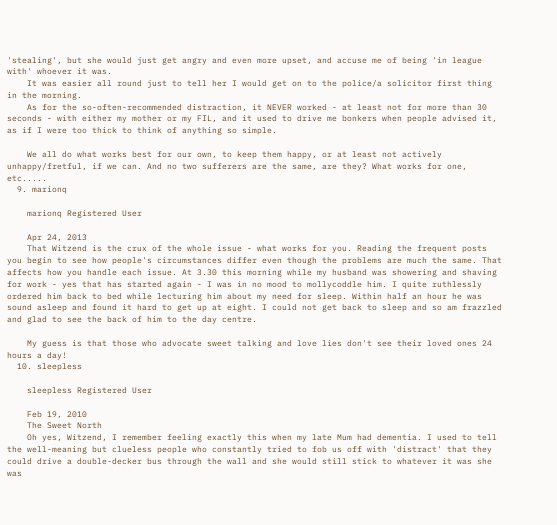'stealing', but she would just get angry and even more upset, and accuse me of being 'in league with' whoever it was.
    It was easier all round just to tell her I would get on to the police/a solicitor first thing in the morning.
    As for the so-often-recommended distraction, it NEVER worked - at least not for more than 30 seconds - with either my mother or my FIL, and it used to drive me bonkers when people advised it, as if I were too thick to think of anything so simple.

    We all do what works best for our own, to keep them happy, or at least not actively unhappy/fretful, if we can. And no two sufferers are the same, are they? What works for one, etc.....
  9. marionq

    marionq Registered User

    Apr 24, 2013
    That Witzend is the crux of the whole issue - what works for you. Reading the frequent posts you begin to see how people's circumstances differ even though the problems are much the same. That affects how you handle each issue. At 3.30 this morning while my husband was showering and shaving for work - yes that has started again - I was in no mood to mollycoddle him. I quite ruthlessly ordered him back to bed while lecturing him about my need for sleep. Within half an hour he was sound asleep and found it hard to get up at eight. I could not get back to sleep and so am frazzled and glad to see the back of him to the day centre.

    My guess is that those who advocate sweet talking and love lies don't see their loved ones 24 hours a day!
  10. sleepless

    sleepless Registered User

    Feb 19, 2010
    The Sweet North
    Oh yes, Witzend, I remember feeling exactly this when my late Mum had dementia. I used to tell the well-meaning but clueless people who constantly tried to fob us off with 'distract' that they could drive a double-decker bus through the wall and she would still stick to whatever it was she was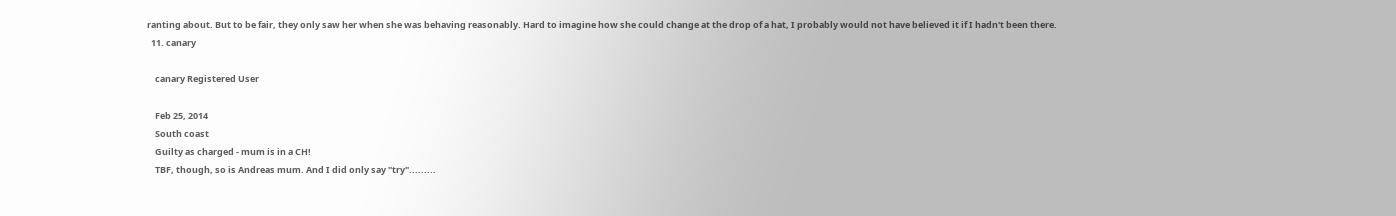ranting about. But to be fair, they only saw her when she was behaving reasonably. Hard to imagine how she could change at the drop of a hat, I probably would not have believed it if I hadn't been there.
  11. canary

    canary Registered User

    Feb 25, 2014
    South coast
    Guilty as charged - mum is in a CH!
    TBF, though, so is Andreas mum. And I did only say "try".........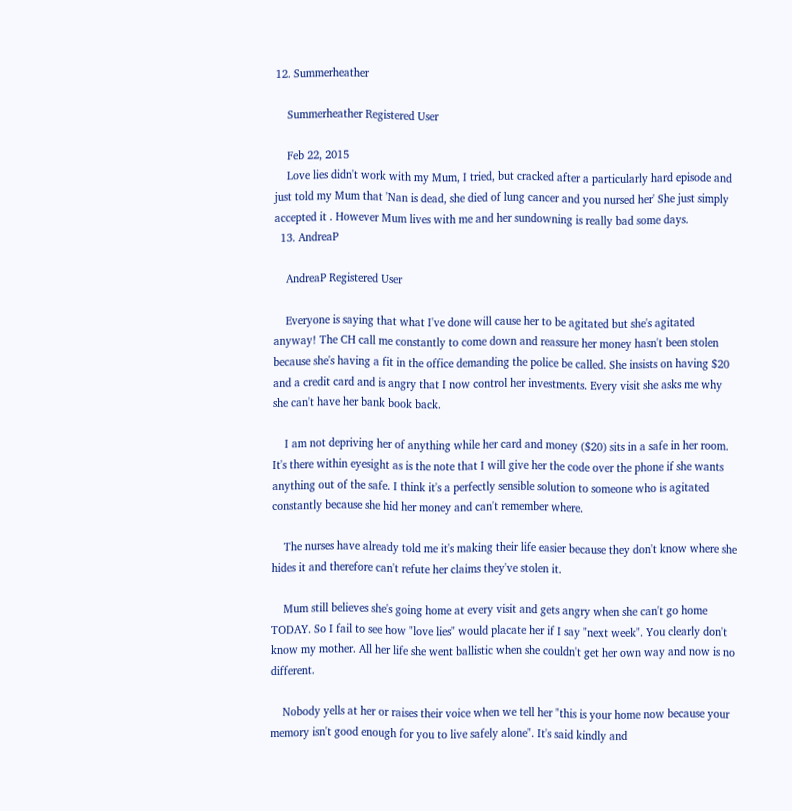12. Summerheather

    Summerheather Registered User

    Feb 22, 2015
    Love lies didn't work with my Mum, I tried, but cracked after a particularly hard episode and just told my Mum that 'Nan is dead, she died of lung cancer and you nursed her' She just simply accepted it . However Mum lives with me and her sundowning is really bad some days.
  13. AndreaP

    AndreaP Registered User

    Everyone is saying that what I've done will cause her to be agitated but she's agitated anyway! The CH call me constantly to come down and reassure her money hasn't been stolen because she's having a fit in the office demanding the police be called. She insists on having $20 and a credit card and is angry that I now control her investments. Every visit she asks me why she can't have her bank book back.

    I am not depriving her of anything while her card and money ($20) sits in a safe in her room. It's there within eyesight as is the note that I will give her the code over the phone if she wants anything out of the safe. I think it's a perfectly sensible solution to someone who is agitated constantly because she hid her money and can't remember where.

    The nurses have already told me it's making their life easier because they don't know where she hides it and therefore can't refute her claims they've stolen it.

    Mum still believes she's going home at every visit and gets angry when she can't go home TODAY. So I fail to see how "love lies" would placate her if I say "next week". You clearly don't know my mother. All her life she went ballistic when she couldn't get her own way and now is no different.

    Nobody yells at her or raises their voice when we tell her "this is your home now because your memory isn't good enough for you to live safely alone". It's said kindly and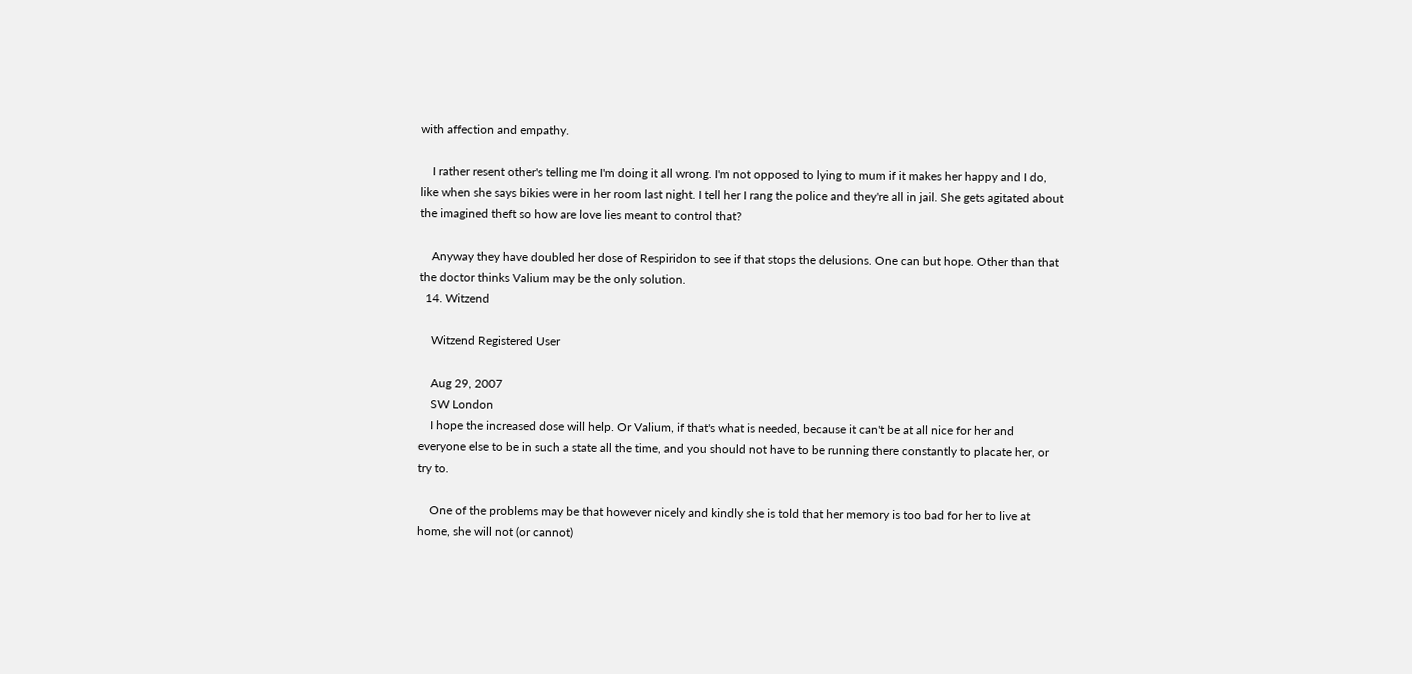with affection and empathy.

    I rather resent other's telling me I'm doing it all wrong. I'm not opposed to lying to mum if it makes her happy and I do, like when she says bikies were in her room last night. I tell her I rang the police and they're all in jail. She gets agitated about the imagined theft so how are love lies meant to control that?

    Anyway they have doubled her dose of Respiridon to see if that stops the delusions. One can but hope. Other than that the doctor thinks Valium may be the only solution.
  14. Witzend

    Witzend Registered User

    Aug 29, 2007
    SW London
    I hope the increased dose will help. Or Valium, if that's what is needed, because it can't be at all nice for her and everyone else to be in such a state all the time, and you should not have to be running there constantly to placate her, or try to.

    One of the problems may be that however nicely and kindly she is told that her memory is too bad for her to live at home, she will not (or cannot)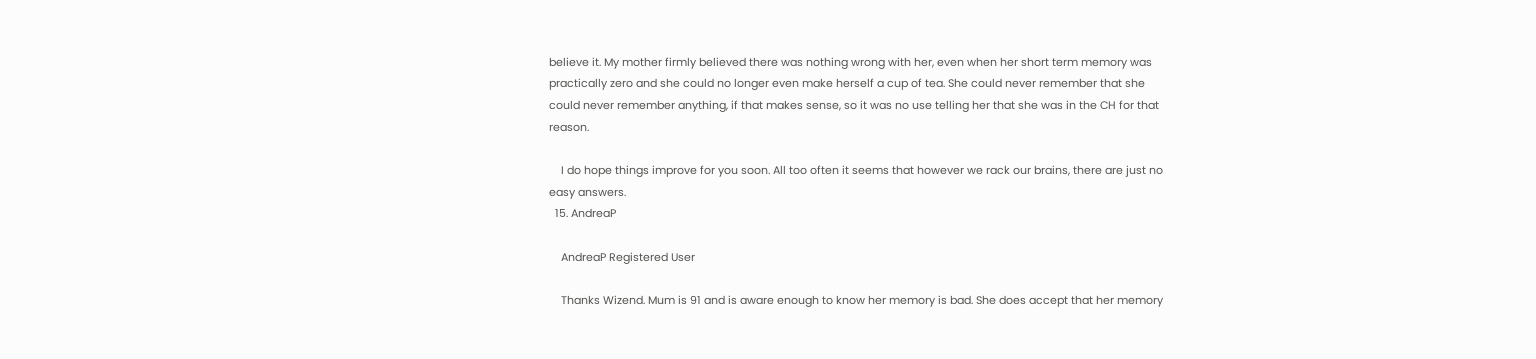believe it. My mother firmly believed there was nothing wrong with her, even when her short term memory was practically zero and she could no longer even make herself a cup of tea. She could never remember that she could never remember anything, if that makes sense, so it was no use telling her that she was in the CH for that reason.

    I do hope things improve for you soon. All too often it seems that however we rack our brains, there are just no easy answers.
  15. AndreaP

    AndreaP Registered User

    Thanks Wizend. Mum is 91 and is aware enough to know her memory is bad. She does accept that her memory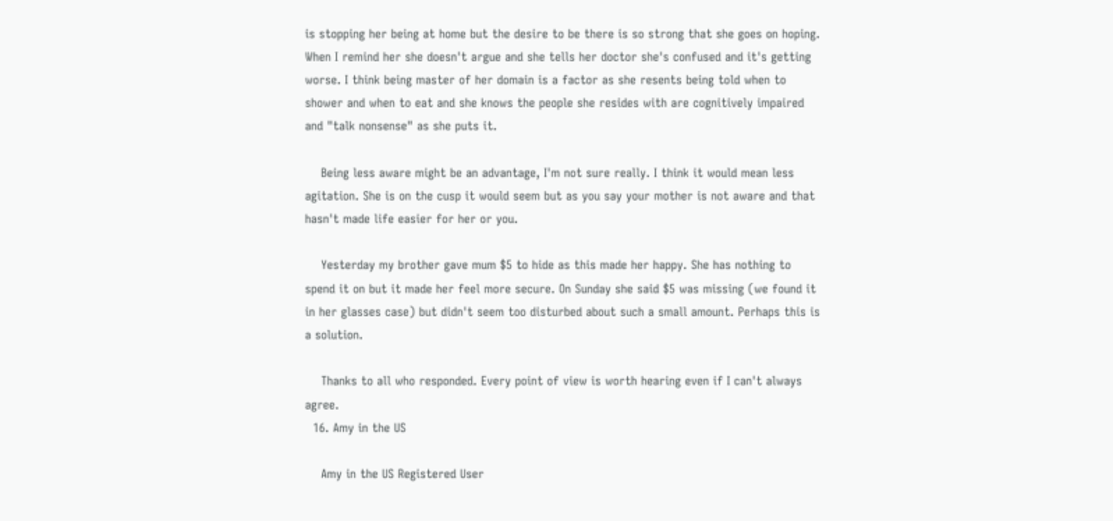is stopping her being at home but the desire to be there is so strong that she goes on hoping. When I remind her she doesn't argue and she tells her doctor she's confused and it's getting worse. I think being master of her domain is a factor as she resents being told when to shower and when to eat and she knows the people she resides with are cognitively impaired and "talk nonsense" as she puts it.

    Being less aware might be an advantage, I'm not sure really. I think it would mean less agitation. She is on the cusp it would seem but as you say your mother is not aware and that hasn't made life easier for her or you.

    Yesterday my brother gave mum $5 to hide as this made her happy. She has nothing to spend it on but it made her feel more secure. On Sunday she said $5 was missing (we found it in her glasses case) but didn't seem too disturbed about such a small amount. Perhaps this is a solution.

    Thanks to all who responded. Every point of view is worth hearing even if I can't always agree.
  16. Amy in the US

    Amy in the US Registered User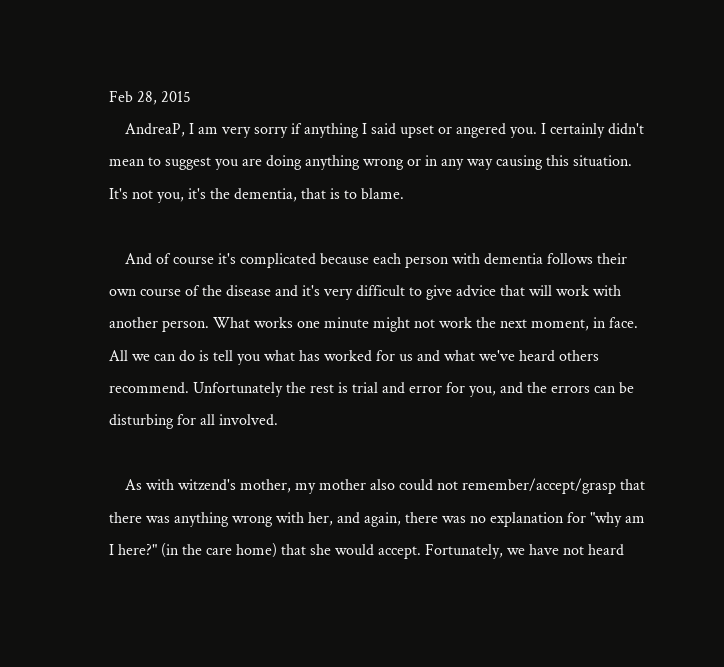Feb 28, 2015
    AndreaP, I am very sorry if anything I said upset or angered you. I certainly didn't mean to suggest you are doing anything wrong or in any way causing this situation. It's not you, it's the dementia, that is to blame.

    And of course it's complicated because each person with dementia follows their own course of the disease and it's very difficult to give advice that will work with another person. What works one minute might not work the next moment, in face. All we can do is tell you what has worked for us and what we've heard others recommend. Unfortunately the rest is trial and error for you, and the errors can be disturbing for all involved.

    As with witzend's mother, my mother also could not remember/accept/grasp that there was anything wrong with her, and again, there was no explanation for "why am I here?" (in the care home) that she would accept. Fortunately, we have not heard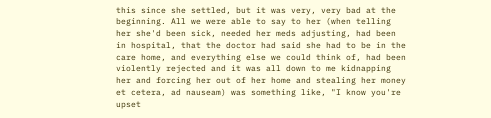this since she settled, but it was very, very bad at the beginning. All we were able to say to her (when telling her she'd been sick, needed her meds adjusting, had been in hospital, that the doctor had said she had to be in the care home, and everything else we could think of, had been violently rejected and it was all down to me kidnapping her and forcing her out of her home and stealing her money et cetera, ad nauseam) was something like, "I know you're upset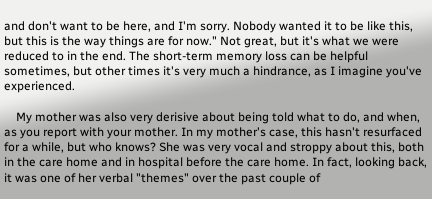and don't want to be here, and I'm sorry. Nobody wanted it to be like this, but this is the way things are for now." Not great, but it's what we were reduced to in the end. The short-term memory loss can be helpful sometimes, but other times it's very much a hindrance, as I imagine you've experienced.

    My mother was also very derisive about being told what to do, and when, as you report with your mother. In my mother's case, this hasn't resurfaced for a while, but who knows? She was very vocal and stroppy about this, both in the care home and in hospital before the care home. In fact, looking back, it was one of her verbal "themes" over the past couple of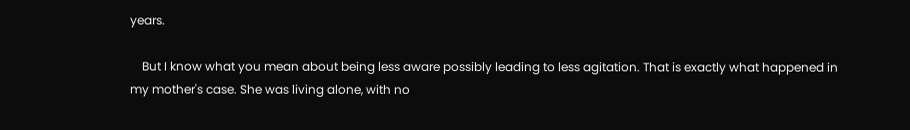years.

    But I know what you mean about being less aware possibly leading to less agitation. That is exactly what happened in my mother's case. She was living alone, with no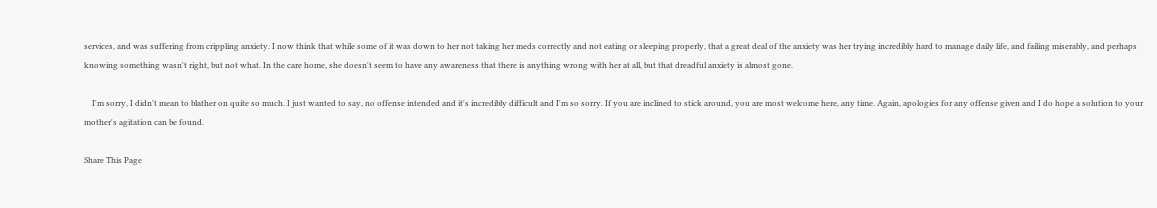services, and was suffering from crippling anxiety. I now think that while some of it was down to her not taking her meds correctly and not eating or sleeping properly, that a great deal of the anxiety was her trying incredibly hard to manage daily life, and failing miserably, and perhaps knowing something wasn't right, but not what. In the care home, she doesn't seem to have any awareness that there is anything wrong with her at all, but that dreadful anxiety is almost gone.

    I'm sorry, I didn't mean to blather on quite so much. I just wanted to say, no offense intended and it's incredibly difficult and I'm so sorry. If you are inclined to stick around, you are most welcome here, any time. Again, apologies for any offense given and I do hope a solution to your mother's agitation can be found.

Share This Page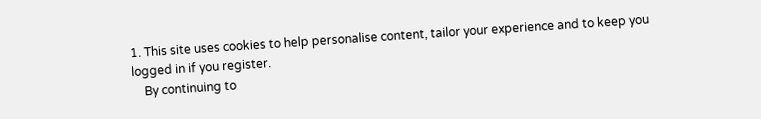1. This site uses cookies to help personalise content, tailor your experience and to keep you logged in if you register.
    By continuing to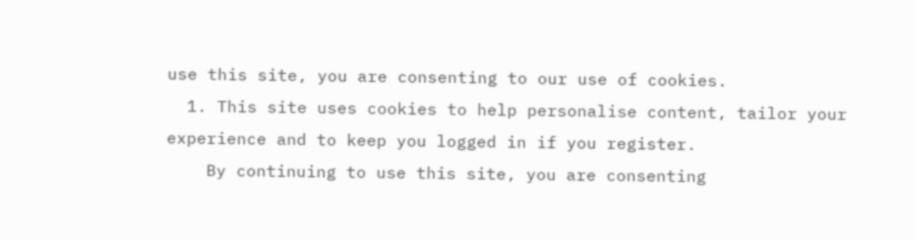use this site, you are consenting to our use of cookies.
  1. This site uses cookies to help personalise content, tailor your experience and to keep you logged in if you register.
    By continuing to use this site, you are consenting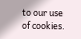to our use of cookies.